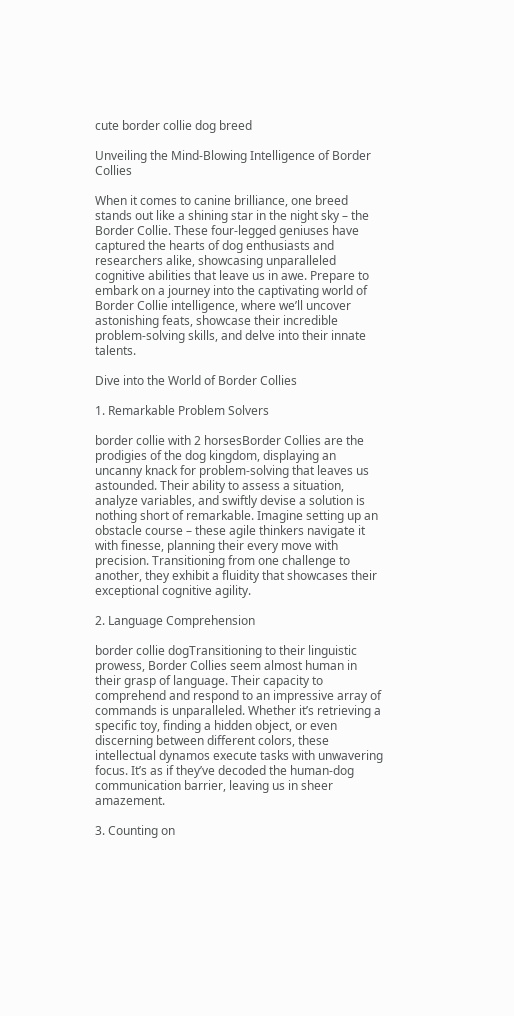cute border collie dog breed

Unveiling the Mind-Blowing Intelligence of Border Collies

When it comes to canine brilliance, one breed stands out like a shining star in the night sky – the Border Collie. These four-legged geniuses have captured the hearts of dog enthusiasts and researchers alike, showcasing unparalleled cognitive abilities that leave us in awe. Prepare to embark on a journey into the captivating world of Border Collie intelligence, where we’ll uncover astonishing feats, showcase their incredible problem-solving skills, and delve into their innate talents.

Dive into the World of Border Collies

1. Remarkable Problem Solvers

border collie with 2 horsesBorder Collies are the prodigies of the dog kingdom, displaying an uncanny knack for problem-solving that leaves us astounded. Their ability to assess a situation, analyze variables, and swiftly devise a solution is nothing short of remarkable. Imagine setting up an obstacle course – these agile thinkers navigate it with finesse, planning their every move with precision. Transitioning from one challenge to another, they exhibit a fluidity that showcases their exceptional cognitive agility.

2. Language Comprehension

border collie dogTransitioning to their linguistic prowess, Border Collies seem almost human in their grasp of language. Their capacity to comprehend and respond to an impressive array of commands is unparalleled. Whether it’s retrieving a specific toy, finding a hidden object, or even discerning between different colors, these intellectual dynamos execute tasks with unwavering focus. It’s as if they’ve decoded the human-dog communication barrier, leaving us in sheer amazement.

3. Counting on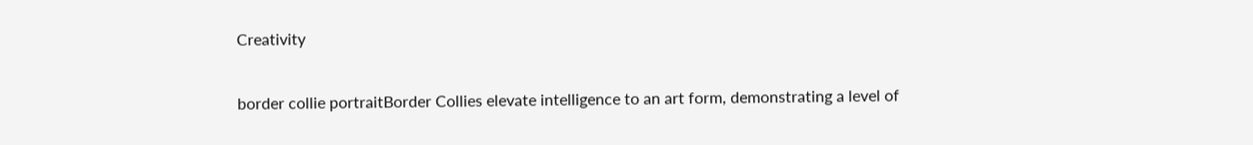Creativity

border collie portraitBorder Collies elevate intelligence to an art form, demonstrating a level of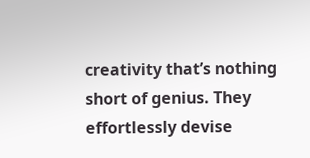creativity that’s nothing short of genius. They effortlessly devise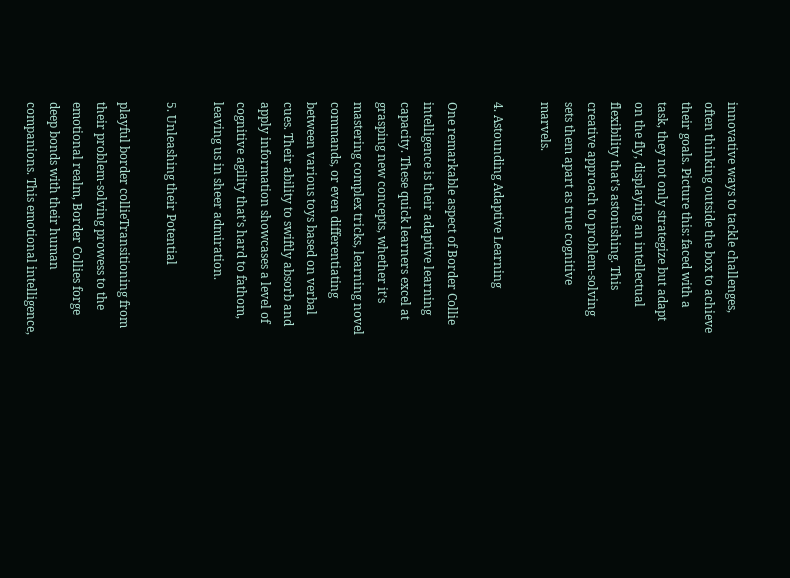innovative ways to tackle challenges, often thinking outside the box to achieve their goals. Picture this: faced with a task, they not only strategize but adapt on the fly, displaying an intellectual flexibility that’s astonishing. This creative approach to problem-solving sets them apart as true cognitive marvels.

4. Astounding Adaptive Learning

One remarkable aspect of Border Collie intelligence is their adaptive learning capacity. These quick learners excel at grasping new concepts, whether it’s mastering complex tricks, learning novel commands, or even differentiating between various toys based on verbal cues. Their ability to swiftly absorb and apply information showcases a level of cognitive agility that’s hard to fathom, leaving us in sheer admiration.

5. Unleashing their Potential

playful border collieTransitioning from their problem-solving prowess to the emotional realm, Border Collies forge deep bonds with their human companions. This emotional intelligence,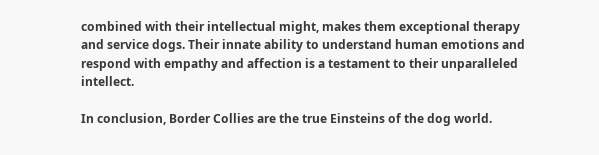combined with their intellectual might, makes them exceptional therapy and service dogs. Their innate ability to understand human emotions and respond with empathy and affection is a testament to their unparalleled intellect.

In conclusion, Border Collies are the true Einsteins of the dog world.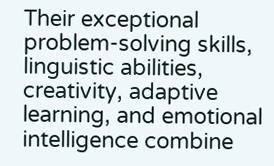Their exceptional problem-solving skills, linguistic abilities, creativity, adaptive learning, and emotional intelligence combine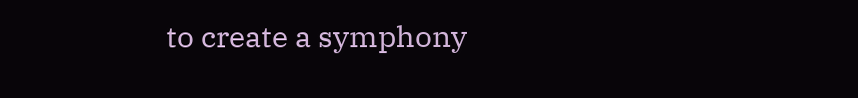to create a symphony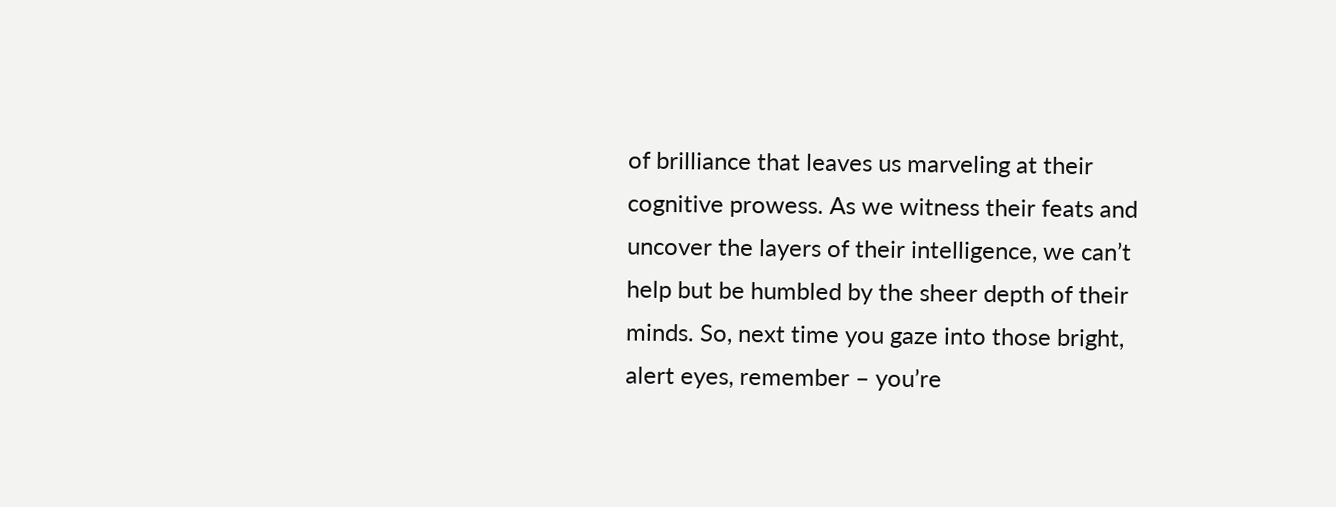of brilliance that leaves us marveling at their cognitive prowess. As we witness their feats and uncover the layers of their intelligence, we can’t help but be humbled by the sheer depth of their minds. So, next time you gaze into those bright, alert eyes, remember – you’re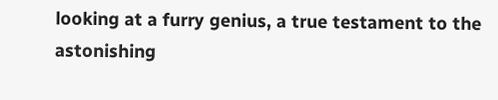looking at a furry genius, a true testament to the astonishing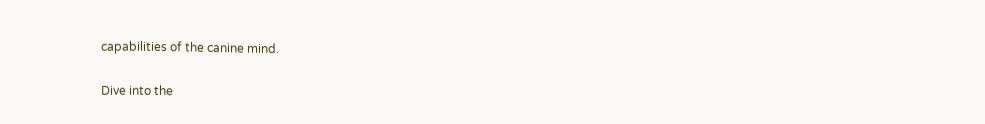capabilities of the canine mind.

Dive into the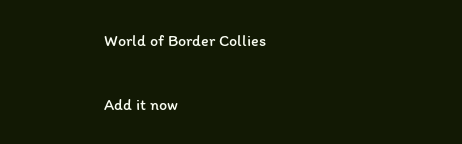World of Border Collies

Add it now